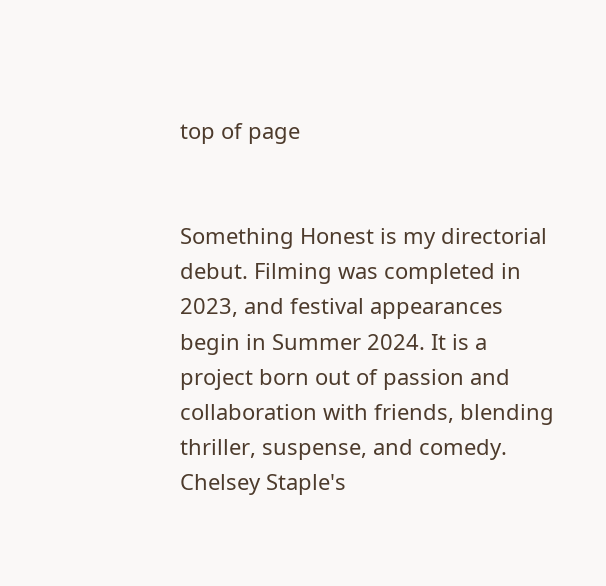top of page


Something Honest is my directorial debut. Filming was completed in 2023, and festival appearances begin in Summer 2024. It is a project born out of passion and collaboration with friends, blending thriller, suspense, and comedy. Chelsey Staple's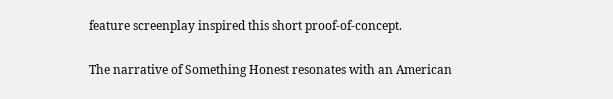feature screenplay inspired this short proof-of-concept.

The narrative of Something Honest resonates with an American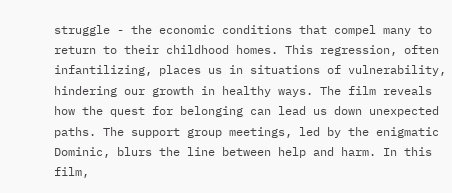struggle - the economic conditions that compel many to return to their childhood homes. This regression, often infantilizing, places us in situations of vulnerability, hindering our growth in healthy ways. The film reveals how the quest for belonging can lead us down unexpected paths. The support group meetings, led by the enigmatic Dominic, blurs the line between help and harm. In this film,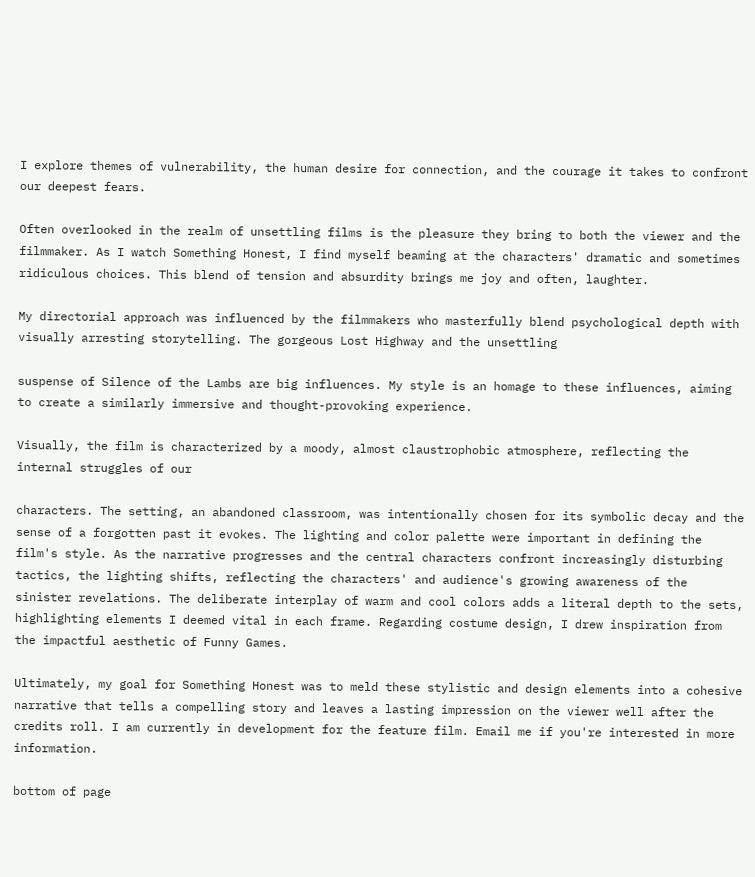I explore themes of vulnerability, the human desire for connection, and the courage it takes to confront our deepest fears.

Often overlooked in the realm of unsettling films is the pleasure they bring to both the viewer and the filmmaker. As I watch Something Honest, I find myself beaming at the characters' dramatic and sometimes ridiculous choices. This blend of tension and absurdity brings me joy and often, laughter.

My directorial approach was influenced by the filmmakers who masterfully blend psychological depth with visually arresting storytelling. The gorgeous Lost Highway and the unsettling

suspense of Silence of the Lambs are big influences. My style is an homage to these influences, aiming to create a similarly immersive and thought-provoking experience.

Visually, the film is characterized by a moody, almost claustrophobic atmosphere, reflecting the internal struggles of our

characters. The setting, an abandoned classroom, was intentionally chosen for its symbolic decay and the sense of a forgotten past it evokes. The lighting and color palette were important in defining the film's style. As the narrative progresses and the central characters confront increasingly disturbing tactics, the lighting shifts, reflecting the characters' and audience's growing awareness of the sinister revelations. The deliberate interplay of warm and cool colors adds a literal depth to the sets, highlighting elements I deemed vital in each frame. Regarding costume design, I drew inspiration from the impactful aesthetic of Funny Games.

Ultimately, my goal for Something Honest was to meld these stylistic and design elements into a cohesive narrative that tells a compelling story and leaves a lasting impression on the viewer well after the credits roll. I am currently in development for the feature film. Email me if you're interested in more information.

bottom of page